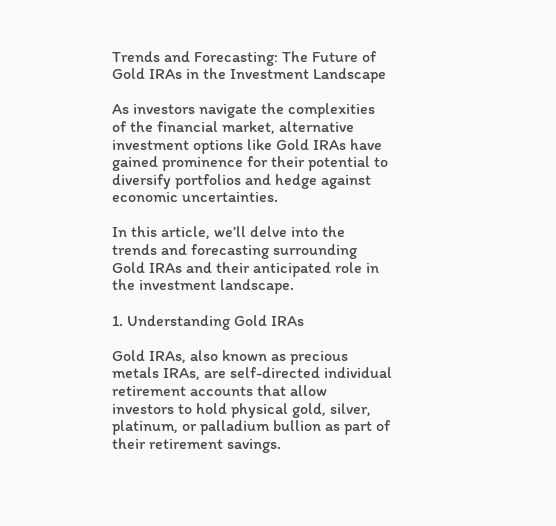Trends and Forecasting: The Future of Gold IRAs in the Investment Landscape

As investors navigate the complexities of the financial market, alternative investment options like Gold IRAs have gained prominence for their potential to diversify portfolios and hedge against economic uncertainties.

In this article, we’ll delve into the trends and forecasting surrounding Gold IRAs and their anticipated role in the investment landscape.

1. Understanding Gold IRAs

Gold IRAs, also known as precious metals IRAs, are self-directed individual retirement accounts that allow investors to hold physical gold, silver, platinum, or palladium bullion as part of their retirement savings.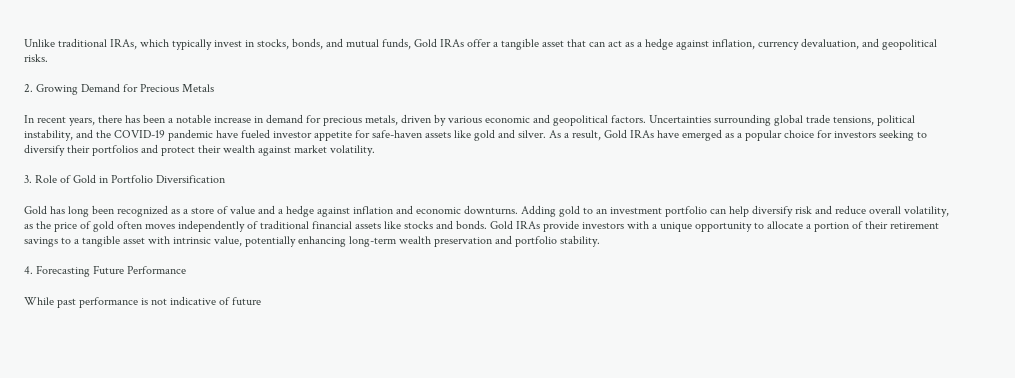Unlike traditional IRAs, which typically invest in stocks, bonds, and mutual funds, Gold IRAs offer a tangible asset that can act as a hedge against inflation, currency devaluation, and geopolitical risks.

2. Growing Demand for Precious Metals

In recent years, there has been a notable increase in demand for precious metals, driven by various economic and geopolitical factors. Uncertainties surrounding global trade tensions, political instability, and the COVID-19 pandemic have fueled investor appetite for safe-haven assets like gold and silver. As a result, Gold IRAs have emerged as a popular choice for investors seeking to diversify their portfolios and protect their wealth against market volatility.

3. Role of Gold in Portfolio Diversification

Gold has long been recognized as a store of value and a hedge against inflation and economic downturns. Adding gold to an investment portfolio can help diversify risk and reduce overall volatility, as the price of gold often moves independently of traditional financial assets like stocks and bonds. Gold IRAs provide investors with a unique opportunity to allocate a portion of their retirement savings to a tangible asset with intrinsic value, potentially enhancing long-term wealth preservation and portfolio stability.

4. Forecasting Future Performance

While past performance is not indicative of future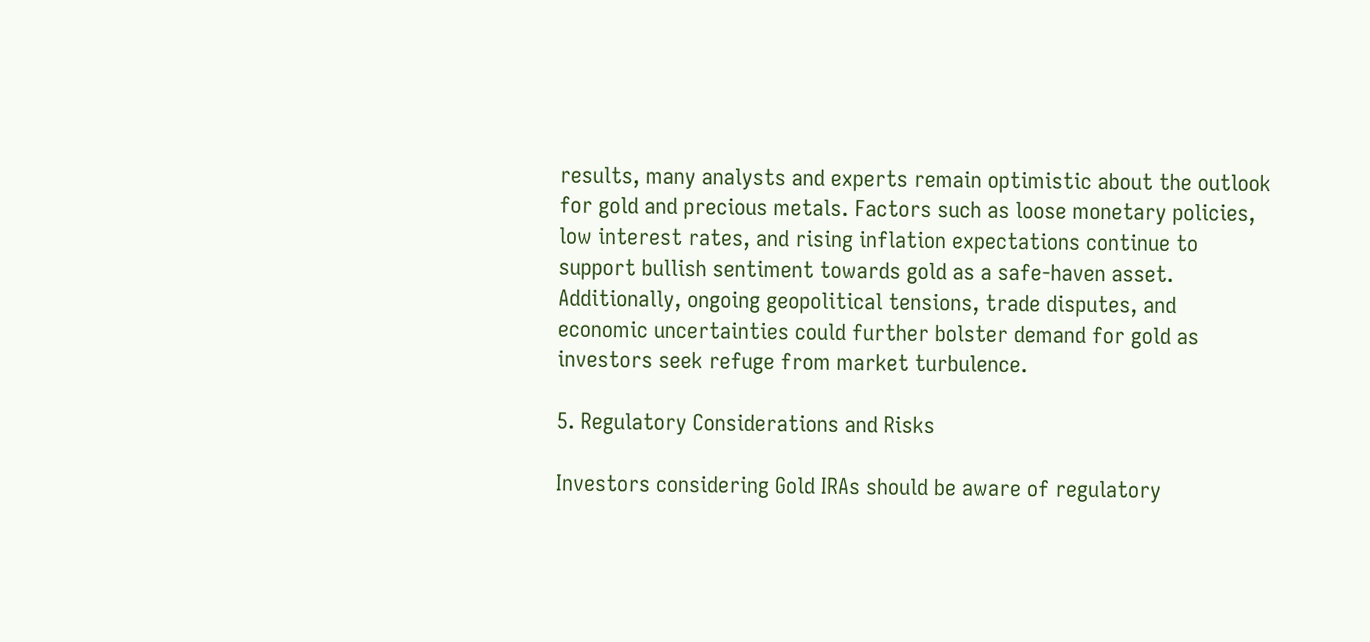results, many analysts and experts remain optimistic about the outlook for gold and precious metals. Factors such as loose monetary policies, low interest rates, and rising inflation expectations continue to support bullish sentiment towards gold as a safe-haven asset. Additionally, ongoing geopolitical tensions, trade disputes, and economic uncertainties could further bolster demand for gold as investors seek refuge from market turbulence.

5. Regulatory Considerations and Risks

Investors considering Gold IRAs should be aware of regulatory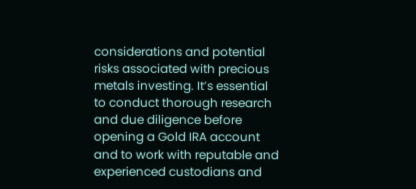considerations and potential risks associated with precious metals investing. It’s essential to conduct thorough research and due diligence before opening a Gold IRA account and to work with reputable and experienced custodians and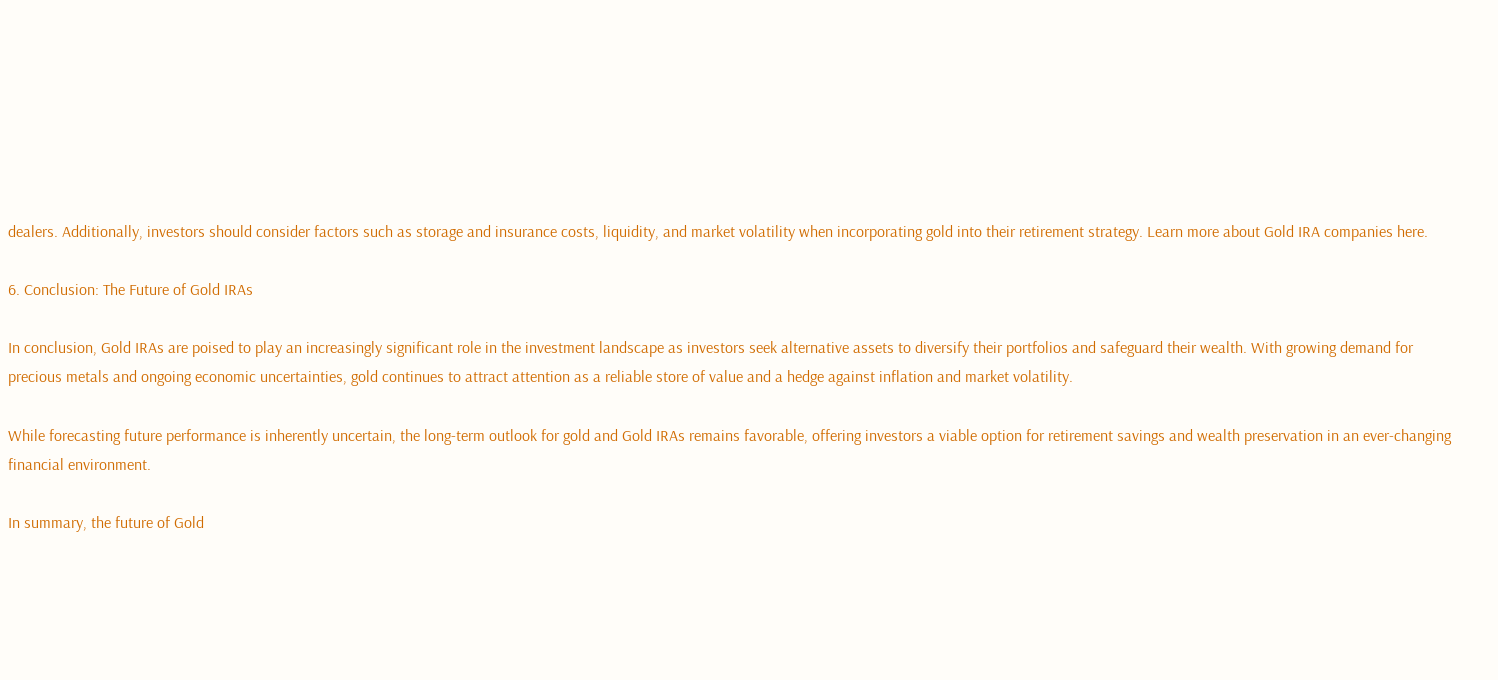dealers. Additionally, investors should consider factors such as storage and insurance costs, liquidity, and market volatility when incorporating gold into their retirement strategy. Learn more about Gold IRA companies here.

6. Conclusion: The Future of Gold IRAs

In conclusion, Gold IRAs are poised to play an increasingly significant role in the investment landscape as investors seek alternative assets to diversify their portfolios and safeguard their wealth. With growing demand for precious metals and ongoing economic uncertainties, gold continues to attract attention as a reliable store of value and a hedge against inflation and market volatility.

While forecasting future performance is inherently uncertain, the long-term outlook for gold and Gold IRAs remains favorable, offering investors a viable option for retirement savings and wealth preservation in an ever-changing financial environment.

In summary, the future of Gold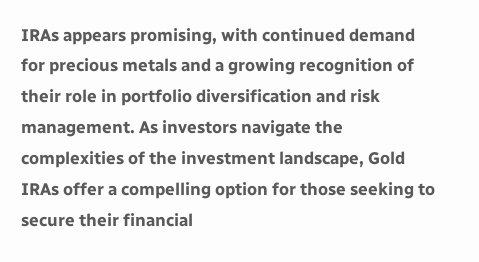IRAs appears promising, with continued demand for precious metals and a growing recognition of their role in portfolio diversification and risk management. As investors navigate the complexities of the investment landscape, Gold IRAs offer a compelling option for those seeking to secure their financial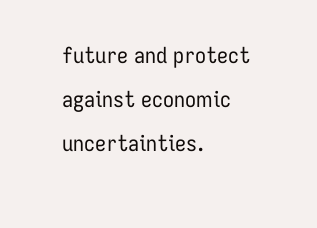future and protect against economic uncertainties.